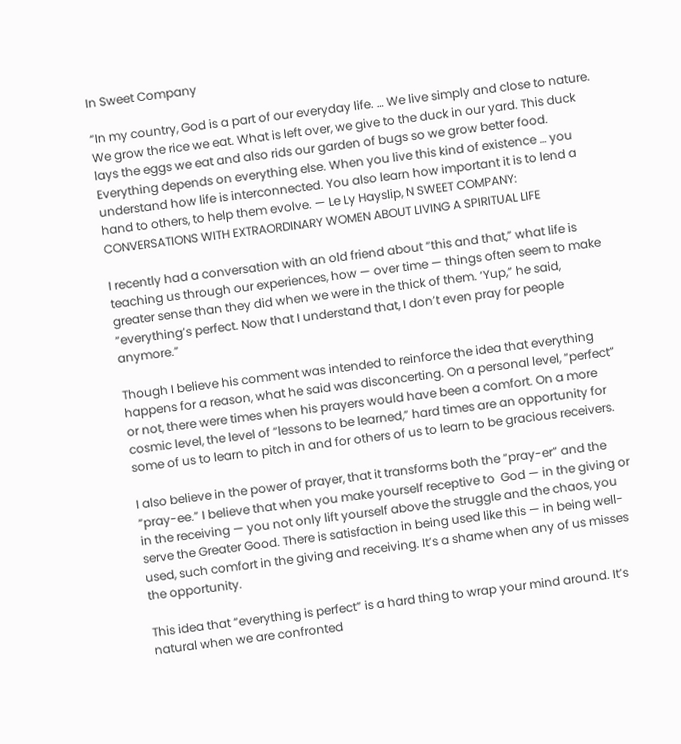In Sweet Company

“In my country, God is a part of our everyday life. … We live simply and close to nature.  We grow the rice we eat. What is left over, we give to the duck in our yard. This duck lays the eggs we eat and also rids our garden of bugs so we grow better food. Everything depends on everything else. When you live this kind of existence … you understand how life is interconnected. You also learn how important it is to lend a hand to others, to help them evolve. — Le Ly Hayslip, N SWEET COMPANY: CONVERSATIONS WITH EXTRAORDINARY WOMEN ABOUT LIVING A SPIRITUAL LIFE

I recently had a conversation with an old friend about “this and that,” what life is teaching us through our experiences, how — over time — things often seem to make greater sense than they did when we were in the thick of them. ‘Yup,” he said, “everything’s perfect. Now that I understand that, I don’t even pray for people anymore.”

Though I believe his comment was intended to reinforce the idea that everything happens for a reason, what he said was disconcerting. On a personal level, “perfect” or not, there were times when his prayers would have been a comfort. On a more cosmic level, the level of “lessons to be learned,” hard times are an opportunity for some of us to learn to pitch in and for others of us to learn to be gracious receivers.

I also believe in the power of prayer, that it transforms both the “pray-er” and the “pray-ee.” I believe that when you make yourself receptive to  God — in the giving or in the receiving — you not only lift yourself above the struggle and the chaos, you serve the Greater Good. There is satisfaction in being used like this — in being well-used, such comfort in the giving and receiving. It’s a shame when any of us misses the opportunity.

This idea that “everything is perfect” is a hard thing to wrap your mind around. It’s natural when we are confronted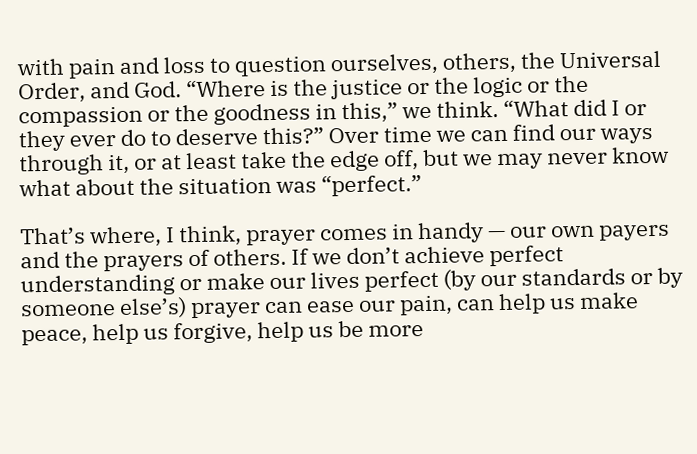with pain and loss to question ourselves, others, the Universal Order, and God. “Where is the justice or the logic or the compassion or the goodness in this,” we think. “What did I or they ever do to deserve this?” Over time we can find our ways through it, or at least take the edge off, but we may never know what about the situation was “perfect.”

That’s where, I think, prayer comes in handy — our own payers and the prayers of others. If we don’t achieve perfect understanding or make our lives perfect (by our standards or by someone else’s) prayer can ease our pain, can help us make peace, help us forgive, help us be more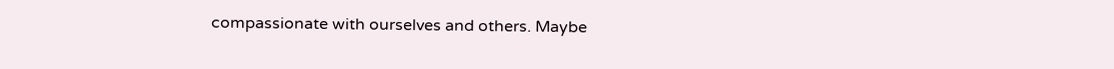compassionate with ourselves and others. Maybe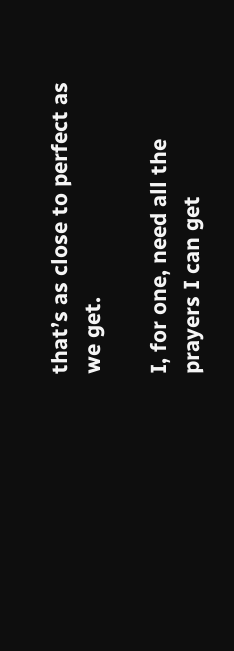that’s as close to perfect as we get.

I, for one, need all the prayers I can get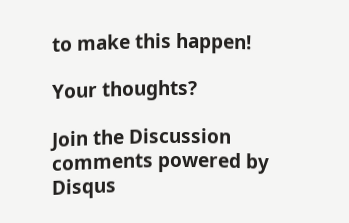to make this happen!

Your thoughts?

Join the Discussion
comments powered by Disqus